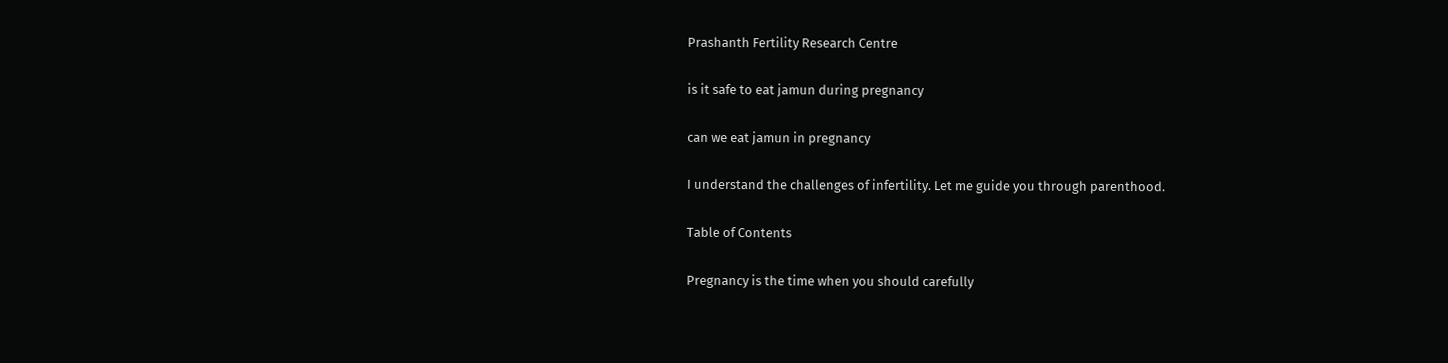Prashanth Fertility Research Centre

is it safe to eat jamun during pregnancy

can we eat jamun in pregnancy

I understand the challenges of infertility. Let me guide you through parenthood.

Table of Contents

Pregnancy is the time when you should carefully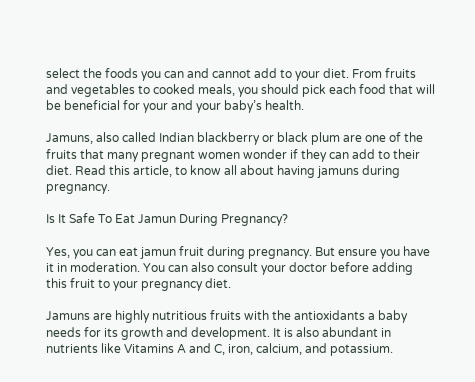select the foods you can and cannot add to your diet. From fruits and vegetables to cooked meals, you should pick each food that will be beneficial for your and your baby’s health.

Jamuns, also called Indian blackberry or black plum are one of the fruits that many pregnant women wonder if they can add to their diet. Read this article, to know all about having jamuns during pregnancy.

Is It Safe To Eat Jamun During Pregnancy?

Yes, you can eat jamun fruit during pregnancy. But ensure you have it in moderation. You can also consult your doctor before adding this fruit to your pregnancy diet.

Jamuns are highly nutritious fruits with the antioxidants a baby needs for its growth and development. It is also abundant in nutrients like Vitamins A and C, iron, calcium, and potassium.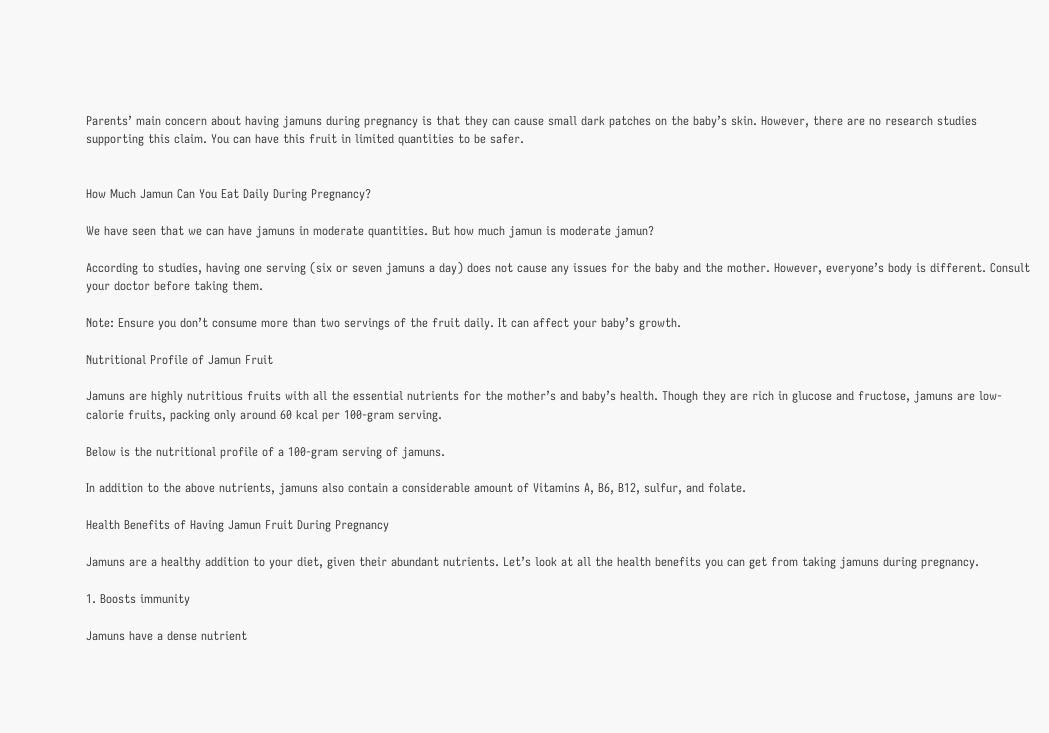Parents’ main concern about having jamuns during pregnancy is that they can cause small dark patches on the baby’s skin. However, there are no research studies supporting this claim. You can have this fruit in limited quantities to be safer.


How Much Jamun Can You Eat Daily During Pregnancy?

We have seen that we can have jamuns in moderate quantities. But how much jamun is moderate jamun?

According to studies, having one serving (six or seven jamuns a day) does not cause any issues for the baby and the mother. However, everyone’s body is different. Consult your doctor before taking them.

Note: Ensure you don’t consume more than two servings of the fruit daily. It can affect your baby’s growth.

Nutritional Profile of Jamun Fruit

Jamuns are highly nutritious fruits with all the essential nutrients for the mother’s and baby’s health. Though they are rich in glucose and fructose, jamuns are low-calorie fruits, packing only around 60 kcal per 100-gram serving.

Below is the nutritional profile of a 100-gram serving of jamuns.

In addition to the above nutrients, jamuns also contain a considerable amount of Vitamins A, B6, B12, sulfur, and folate.

Health Benefits of Having Jamun Fruit During Pregnancy

Jamuns are a healthy addition to your diet, given their abundant nutrients. Let’s look at all the health benefits you can get from taking jamuns during pregnancy.

1. Boosts immunity

Jamuns have a dense nutrient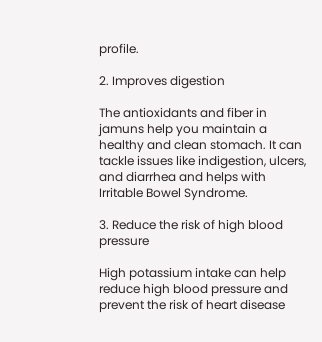profile.

2. Improves digestion

The antioxidants and fiber in jamuns help you maintain a healthy and clean stomach. It can tackle issues like indigestion, ulcers, and diarrhea and helps with Irritable Bowel Syndrome.

3. Reduce the risk of high blood pressure

High potassium intake can help reduce high blood pressure and prevent the risk of heart disease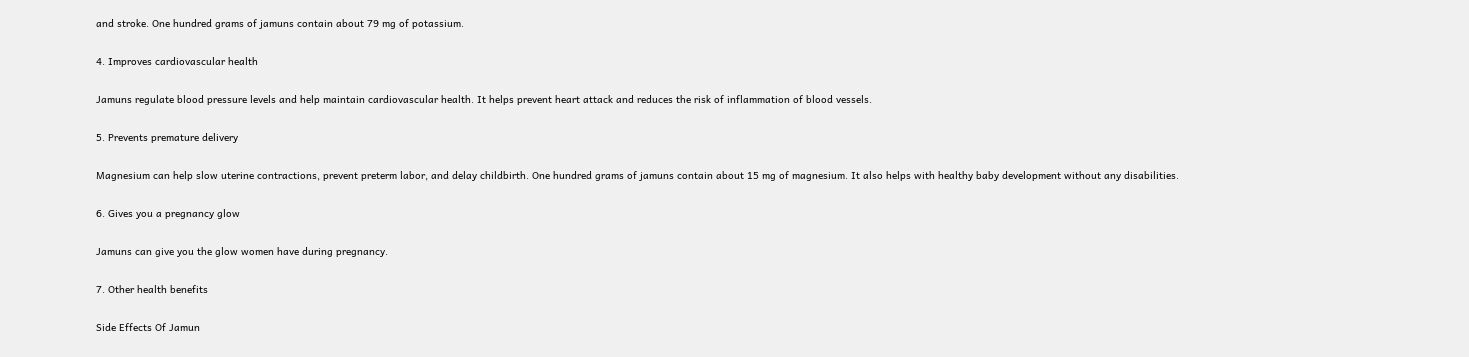and stroke. One hundred grams of jamuns contain about 79 mg of potassium.

4. Improves cardiovascular health

Jamuns regulate blood pressure levels and help maintain cardiovascular health. It helps prevent heart attack and reduces the risk of inflammation of blood vessels.

5. Prevents premature delivery

Magnesium can help slow uterine contractions, prevent preterm labor, and delay childbirth. One hundred grams of jamuns contain about 15 mg of magnesium. It also helps with healthy baby development without any disabilities.

6. Gives you a pregnancy glow

Jamuns can give you the glow women have during pregnancy.

7. Other health benefits

Side Effects Of Jamun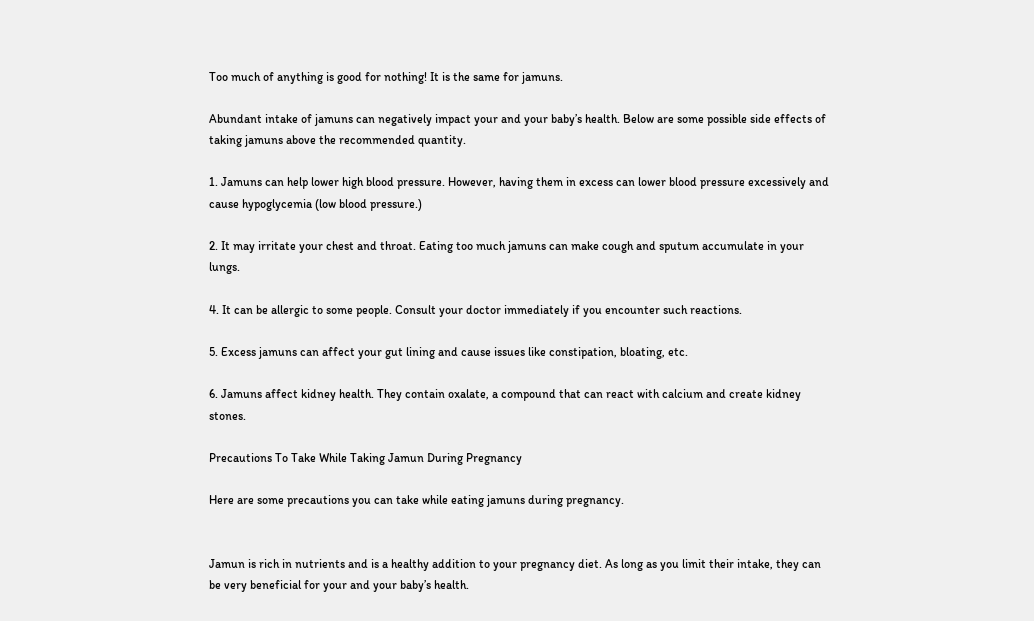Too much of anything is good for nothing! It is the same for jamuns.

Abundant intake of jamuns can negatively impact your and your baby’s health. Below are some possible side effects of taking jamuns above the recommended quantity.

1. Jamuns can help lower high blood pressure. However, having them in excess can lower blood pressure excessively and cause hypoglycemia (low blood pressure.)

2. It may irritate your chest and throat. Eating too much jamuns can make cough and sputum accumulate in your lungs.

4. It can be allergic to some people. Consult your doctor immediately if you encounter such reactions.

5. Excess jamuns can affect your gut lining and cause issues like constipation, bloating, etc.

6. Jamuns affect kidney health. They contain oxalate, a compound that can react with calcium and create kidney stones.

Precautions To Take While Taking Jamun During Pregnancy

Here are some precautions you can take while eating jamuns during pregnancy.


Jamun is rich in nutrients and is a healthy addition to your pregnancy diet. As long as you limit their intake, they can be very beneficial for your and your baby’s health.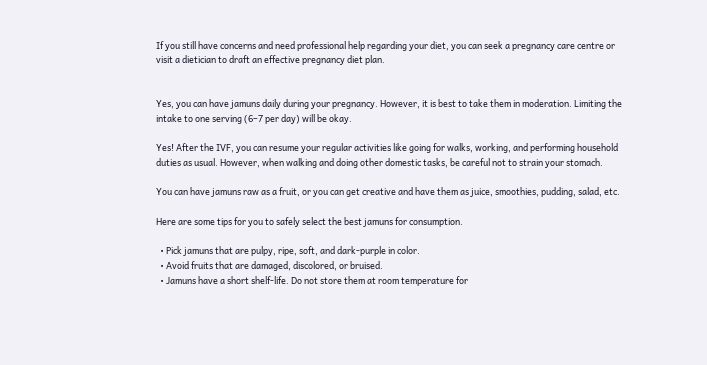If you still have concerns and need professional help regarding your diet, you can seek a pregnancy care centre or visit a dietician to draft an effective pregnancy diet plan.


Yes, you can have jamuns daily during your pregnancy. However, it is best to take them in moderation. Limiting the intake to one serving (6–7 per day) will be okay.

Yes! After the IVF, you can resume your regular activities like going for walks, working, and performing household duties as usual. However, when walking and doing other domestic tasks, be careful not to strain your stomach.

You can have jamuns raw as a fruit, or you can get creative and have them as juice, smoothies, pudding, salad, etc.

Here are some tips for you to safely select the best jamuns for consumption.

  • Pick jamuns that are pulpy, ripe, soft, and dark-purple in color.
  • Avoid fruits that are damaged, discolored, or bruised.
  • Jamuns have a short shelf-life. Do not store them at room temperature for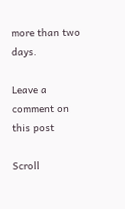more than two days.

Leave a comment on this post

Scroll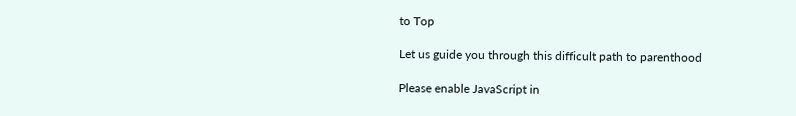to Top

Let us guide you through this difficult path to parenthood

Please enable JavaScript in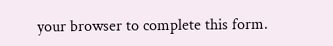your browser to complete this form.